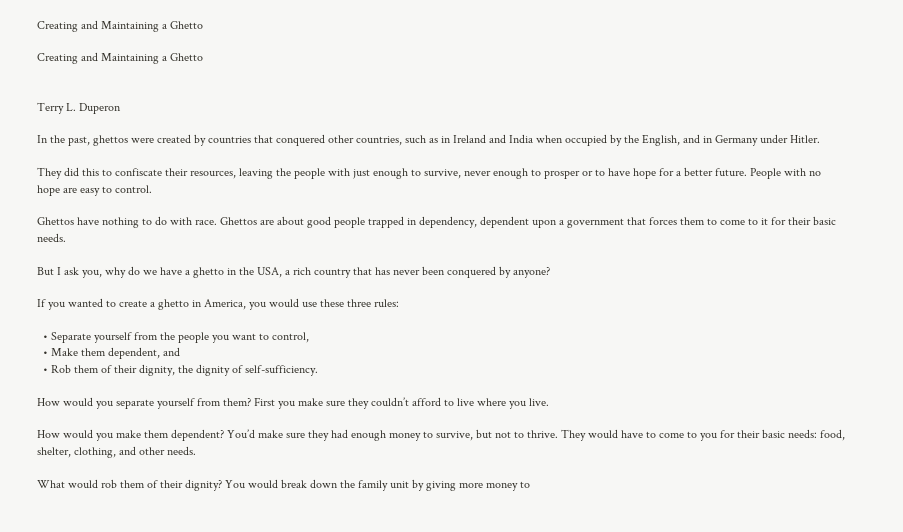Creating and Maintaining a Ghetto

Creating and Maintaining a Ghetto


Terry L. Duperon

In the past, ghettos were created by countries that conquered other countries, such as in Ireland and India when occupied by the English, and in Germany under Hitler.

They did this to confiscate their resources, leaving the people with just enough to survive, never enough to prosper or to have hope for a better future. People with no hope are easy to control.

Ghettos have nothing to do with race. Ghettos are about good people trapped in dependency, dependent upon a government that forces them to come to it for their basic needs.

But I ask you, why do we have a ghetto in the USA, a rich country that has never been conquered by anyone?

If you wanted to create a ghetto in America, you would use these three rules:

  • Separate yourself from the people you want to control,
  • Make them dependent, and
  • Rob them of their dignity, the dignity of self-sufficiency.

How would you separate yourself from them? First you make sure they couldn’t afford to live where you live.

How would you make them dependent? You’d make sure they had enough money to survive, but not to thrive. They would have to come to you for their basic needs: food, shelter, clothing, and other needs.

What would rob them of their dignity? You would break down the family unit by giving more money to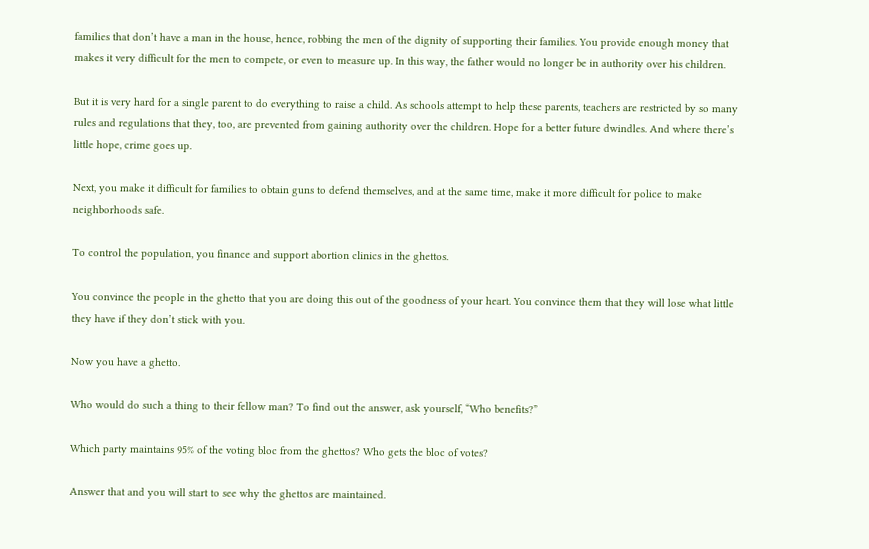families that don’t have a man in the house, hence, robbing the men of the dignity of supporting their families. You provide enough money that makes it very difficult for the men to compete, or even to measure up. In this way, the father would no longer be in authority over his children.

But it is very hard for a single parent to do everything to raise a child. As schools attempt to help these parents, teachers are restricted by so many rules and regulations that they, too, are prevented from gaining authority over the children. Hope for a better future dwindles. And where there’s little hope, crime goes up.

Next, you make it difficult for families to obtain guns to defend themselves, and at the same time, make it more difficult for police to make neighborhoods safe.

To control the population, you finance and support abortion clinics in the ghettos.

You convince the people in the ghetto that you are doing this out of the goodness of your heart. You convince them that they will lose what little they have if they don’t stick with you.

Now you have a ghetto.

Who would do such a thing to their fellow man? To find out the answer, ask yourself, “Who benefits?”

Which party maintains 95% of the voting bloc from the ghettos? Who gets the bloc of votes?

Answer that and you will start to see why the ghettos are maintained.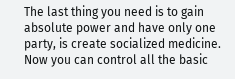The last thing you need is to gain absolute power and have only one party, is create socialized medicine. Now you can control all the basic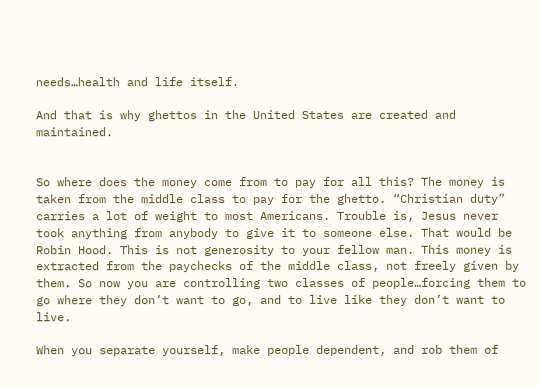needs…health and life itself.

And that is why ghettos in the United States are created and maintained.


So where does the money come from to pay for all this? The money is taken from the middle class to pay for the ghetto. “Christian duty” carries a lot of weight to most Americans. Trouble is, Jesus never took anything from anybody to give it to someone else. That would be Robin Hood. This is not generosity to your fellow man. This money is extracted from the paychecks of the middle class, not freely given by them. So now you are controlling two classes of people…forcing them to go where they don’t want to go, and to live like they don’t want to live.

When you separate yourself, make people dependent, and rob them of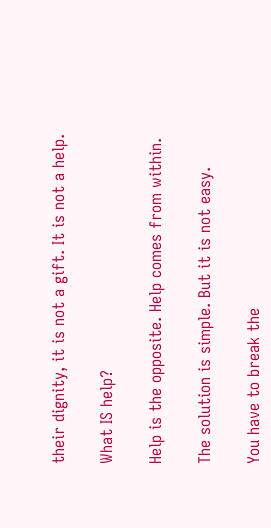their dignity, it is not a gift. It is not a help.

What IS help?

Help is the opposite. Help comes from within.

The solution is simple. But it is not easy.

You have to break the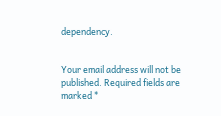dependency.


Your email address will not be published. Required fields are marked *